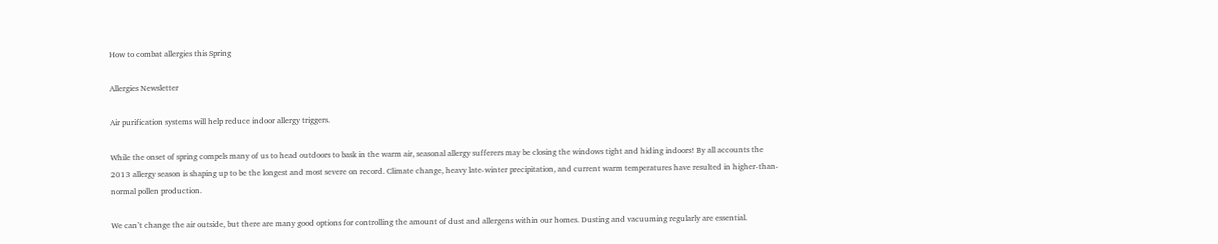How to combat allergies this Spring

Allergies Newsletter

Air purification systems will help reduce indoor allergy triggers.

While the onset of spring compels many of us to head outdoors to bask in the warm air, seasonal allergy sufferers may be closing the windows tight and hiding indoors! By all accounts the 2013 allergy season is shaping up to be the longest and most severe on record. Climate change, heavy late-winter precipitation, and current warm temperatures have resulted in higher-than-normal pollen production.

We can’t change the air outside, but there are many good options for controlling the amount of dust and allergens within our homes. Dusting and vacuuming regularly are essential.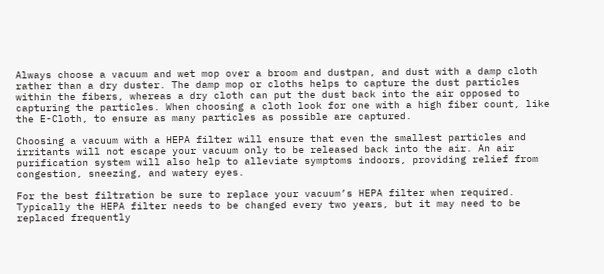Always choose a vacuum and wet mop over a broom and dustpan, and dust with a damp cloth rather than a dry duster. The damp mop or cloths helps to capture the dust particles within the fibers, whereas a dry cloth can put the dust back into the air opposed to capturing the particles. When choosing a cloth look for one with a high fiber count, like the E-Cloth, to ensure as many particles as possible are captured.

Choosing a vacuum with a HEPA filter will ensure that even the smallest particles and irritants will not escape your vacuum only to be released back into the air. An air purification system will also help to alleviate symptoms indoors, providing relief from congestion, sneezing, and watery eyes.

For the best filtration be sure to replace your vacuum’s HEPA filter when required. Typically the HEPA filter needs to be changed every two years, but it may need to be replaced frequently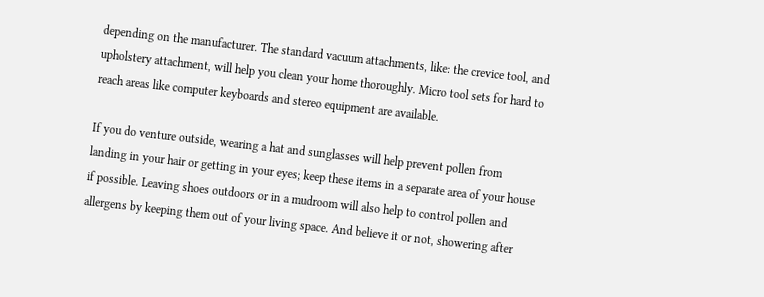depending on the manufacturer. The standard vacuum attachments, like: the crevice tool, and upholstery attachment, will help you clean your home thoroughly. Micro tool sets for hard to reach areas like computer keyboards and stereo equipment are available.

If you do venture outside, wearing a hat and sunglasses will help prevent pollen from landing in your hair or getting in your eyes; keep these items in a separate area of your house if possible. Leaving shoes outdoors or in a mudroom will also help to control pollen and allergens by keeping them out of your living space. And believe it or not, showering after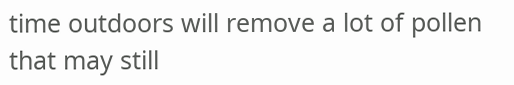time outdoors will remove a lot of pollen that may still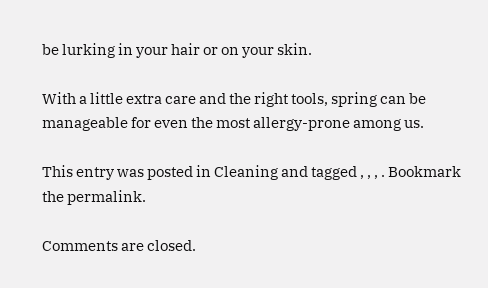be lurking in your hair or on your skin.

With a little extra care and the right tools, spring can be manageable for even the most allergy-prone among us.

This entry was posted in Cleaning and tagged , , , . Bookmark the permalink.

Comments are closed.